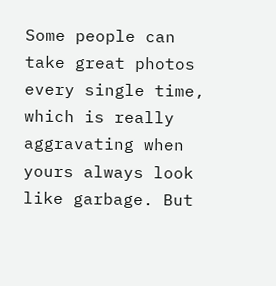Some people can take great photos every single time, which is really aggravating when yours always look like garbage. But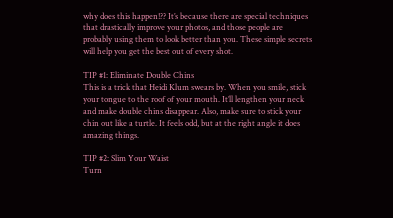why does this happen!?? It’s because there are special techniques that drastically improve your photos, and those people are probably using them to look better than you. These simple secrets will help you get the best out of every shot.

TIP #1: Eliminate Double Chins
This is a trick that Heidi Klum swears by. When you smile, stick your tongue to the roof of your mouth. It’ll lengthen your neck and make double chins disappear. Also, make sure to stick your chin out like a turtle. It feels odd, but at the right angle it does amazing things.

TIP #2: Slim Your Waist
Turn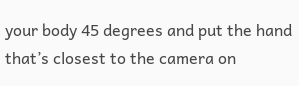your body 45 degrees and put the hand that’s closest to the camera on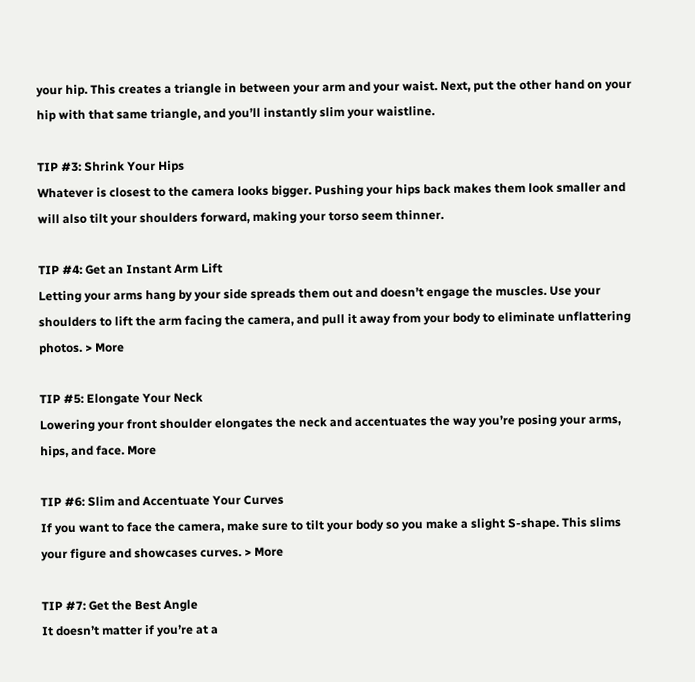your hip. This creates a triangle in between your arm and your waist. Next, put the other hand on your hip with that same triangle, and you’ll instantly slim your waistline.

TIP #3: Shrink Your Hips
Whatever is closest to the camera looks bigger. Pushing your hips back makes them look smaller and will also tilt your shoulders forward, making your torso seem thinner.

TIP #4: Get an Instant Arm Lift
Letting your arms hang by your side spreads them out and doesn’t engage the muscles. Use your shoulders to lift the arm facing the camera, and pull it away from your body to eliminate unflattering photos. > More

TIP #5: Elongate Your Neck
Lowering your front shoulder elongates the neck and accentuates the way you’re posing your arms, hips, and face. More

TIP #6: Slim and Accentuate Your Curves
If you want to face the camera, make sure to tilt your body so you make a slight S-shape. This slims your figure and showcases curves. > More

TIP #7: Get the Best Angle
It doesn’t matter if you’re at a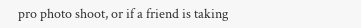pro photo shoot, or if a friend is taking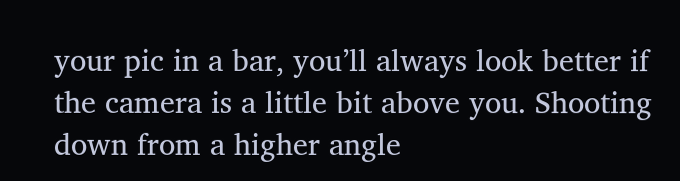your pic in a bar, you’ll always look better if the camera is a little bit above you. Shooting down from a higher angle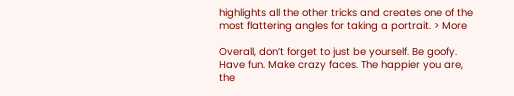highlights all the other tricks and creates one of the most flattering angles for taking a portrait. > More

Overall, don’t forget to just be yourself. Be goofy. Have fun. Make crazy faces. The happier you are, the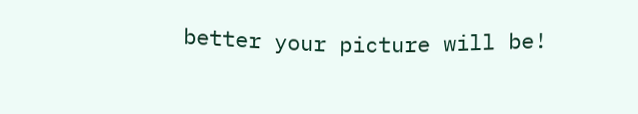better your picture will be!